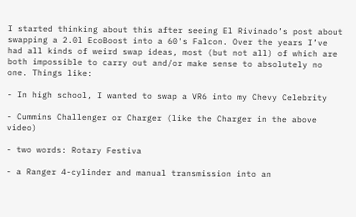I started thinking about this after seeing El Rivinado’s post about swapping a 2.0l EcoBoost into a 60's Falcon. Over the years I’ve had all kinds of weird swap ideas, most (but not all) of which are both impossible to carry out and/or make sense to absolutely no one. Things like:

- In high school, I wanted to swap a VR6 into my Chevy Celebrity

- Cummins Challenger or Charger (like the Charger in the above video)

- two words: Rotary Festiva

- a Ranger 4-cylinder and manual transmission into an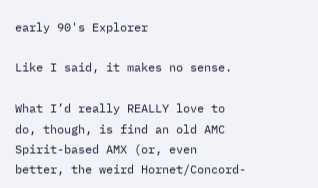early 90's Explorer

Like I said, it makes no sense.

What I’d really REALLY love to do, though, is find an old AMC Spirit-based AMX (or, even better, the weird Hornet/Concord-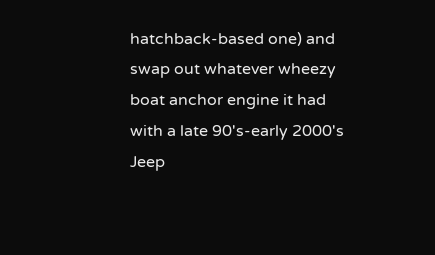hatchback-based one) and swap out whatever wheezy boat anchor engine it had with a late 90's-early 2000's Jeep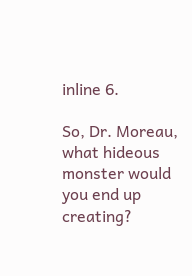inline 6.

So, Dr. Moreau, what hideous monster would you end up creating?